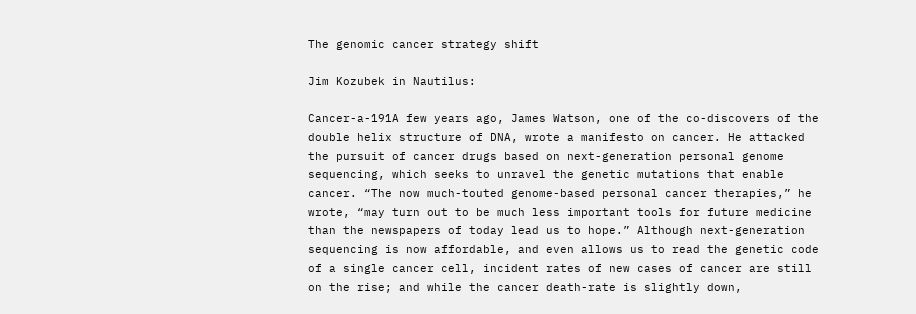The genomic cancer strategy shift

Jim Kozubek in Nautilus:

Cancer-a-191A few years ago, James Watson, one of the co-discovers of the double helix structure of DNA, wrote a manifesto on cancer. He attacked the pursuit of cancer drugs based on next-generation personal genome sequencing, which seeks to unravel the genetic mutations that enable cancer. “The now much-touted genome-based personal cancer therapies,” he wrote, “may turn out to be much less important tools for future medicine than the newspapers of today lead us to hope.” Although next-generation sequencing is now affordable, and even allows us to read the genetic code of a single cancer cell, incident rates of new cases of cancer are still on the rise; and while the cancer death-rate is slightly down,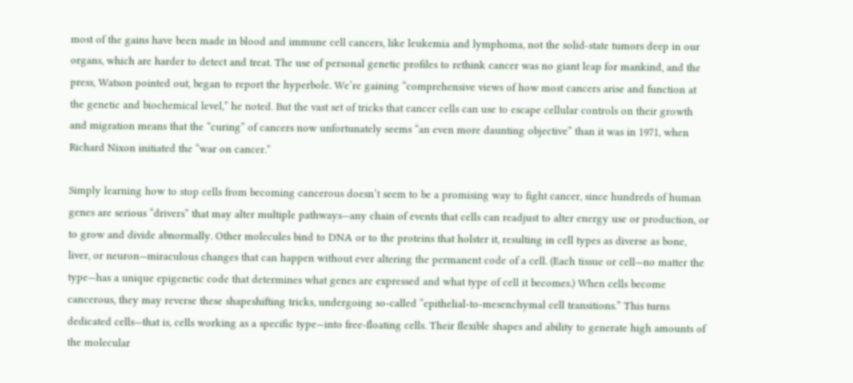most of the gains have been made in blood and immune cell cancers, like leukemia and lymphoma, not the solid-state tumors deep in our organs, which are harder to detect and treat. The use of personal genetic profiles to rethink cancer was no giant leap for mankind, and the press, Watson pointed out, began to report the hyperbole. We’re gaining “comprehensive views of how most cancers arise and function at the genetic and biochemical level,” he noted. But the vast set of tricks that cancer cells can use to escape cellular controls on their growth and migration means that the “curing” of cancers now unfortunately seems “an even more daunting objective” than it was in 1971, when Richard Nixon initiated the “war on cancer.”

Simply learning how to stop cells from becoming cancerous doesn’t seem to be a promising way to fight cancer, since hundreds of human genes are serious “drivers” that may alter multiple pathways—any chain of events that cells can readjust to alter energy use or production, or to grow and divide abnormally. Other molecules bind to DNA or to the proteins that holster it, resulting in cell types as diverse as bone, liver, or neuron—miraculous changes that can happen without ever altering the permanent code of a cell. (Each tissue or cell—no matter the type—has a unique epigenetic code that determines what genes are expressed and what type of cell it becomes.) When cells become cancerous, they may reverse these shapeshifting tricks, undergoing so-called “epithelial-to-mesenchymal cell transitions.” This turns dedicated cells—that is, cells working as a specific type—into free-floating cells. Their flexible shapes and ability to generate high amounts of the molecular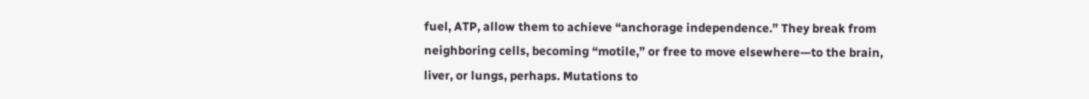fuel, ATP, allow them to achieve “anchorage independence.” They break from neighboring cells, becoming “motile,” or free to move elsewhere—to the brain, liver, or lungs, perhaps. Mutations to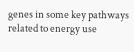genes in some key pathways related to energy use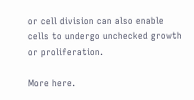or cell division can also enable cells to undergo unchecked growth or proliferation.

More here.